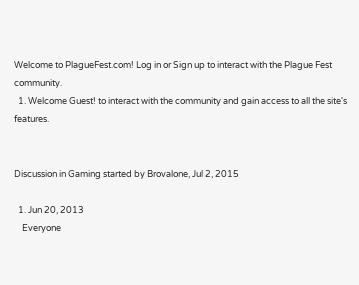Welcome to PlagueFest.com! Log in or Sign up to interact with the Plague Fest community.
  1. Welcome Guest! to interact with the community and gain access to all the site's features.


Discussion in Gaming started by Brovalone, Jul 2, 2015

  1. Jun 20, 2013
    Everyone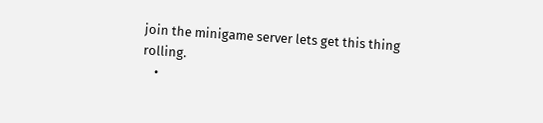join the minigame server lets get this thing rolling.
    •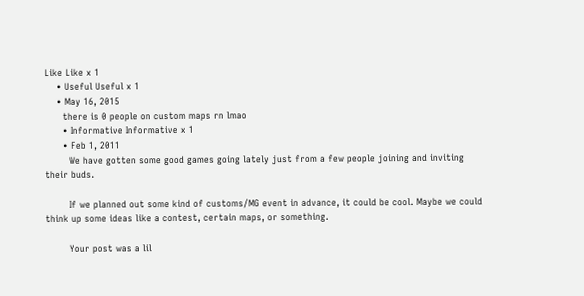Like Like x 1
    • Useful Useful x 1
    • May 16, 2015
      there is 0 people on custom maps rn lmao
      • Informative Informative x 1
      • Feb 1, 2011
        We have gotten some good games going lately just from a few people joining and inviting their buds.

        If we planned out some kind of customs/MG event in advance, it could be cool. Maybe we could think up some ideas like a contest, certain maps, or something.

        Your post was a lil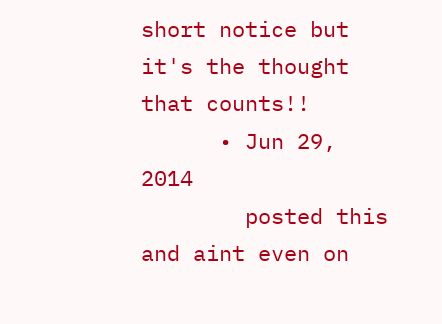short notice but it's the thought that counts!!
      • Jun 29, 2014
        posted this and aint even on